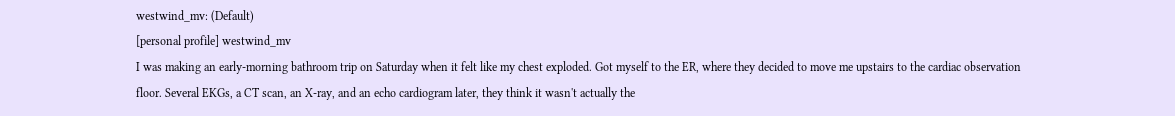westwind_mv: (Default)
[personal profile] westwind_mv
I was making an early-morning bathroom trip on Saturday when it felt like my chest exploded. Got myself to the ER, where they decided to move me upstairs to the cardiac observation floor. Several EKGs, a CT scan, an X-ray, and an echo cardiogram later, they think it wasn't actually the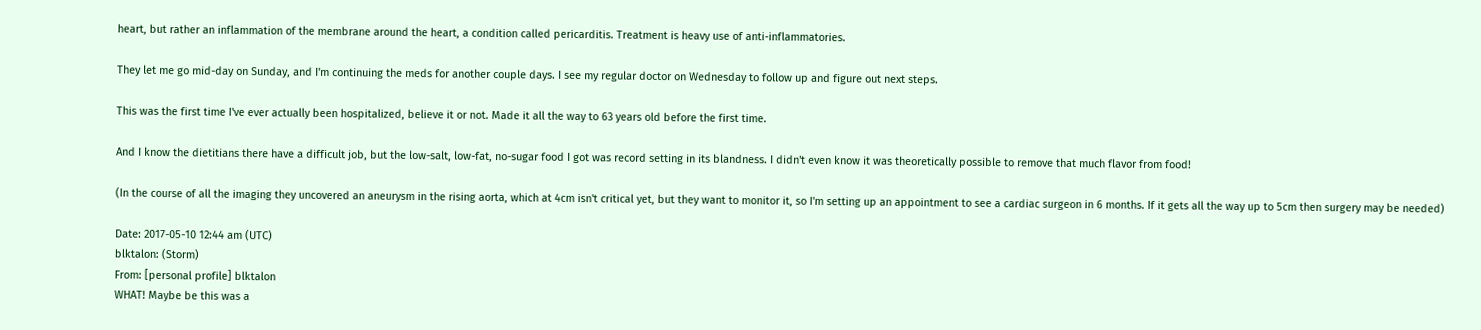heart, but rather an inflammation of the membrane around the heart, a condition called pericarditis. Treatment is heavy use of anti-inflammatories.

They let me go mid-day on Sunday, and I'm continuing the meds for another couple days. I see my regular doctor on Wednesday to follow up and figure out next steps.

This was the first time I've ever actually been hospitalized, believe it or not. Made it all the way to 63 years old before the first time.

And I know the dietitians there have a difficult job, but the low-salt, low-fat, no-sugar food I got was record setting in its blandness. I didn't even know it was theoretically possible to remove that much flavor from food!

(In the course of all the imaging they uncovered an aneurysm in the rising aorta, which at 4cm isn't critical yet, but they want to monitor it, so I'm setting up an appointment to see a cardiac surgeon in 6 months. If it gets all the way up to 5cm then surgery may be needed)

Date: 2017-05-10 12:44 am (UTC)
blktalon: (Storm)
From: [personal profile] blktalon
WHAT! Maybe be this was a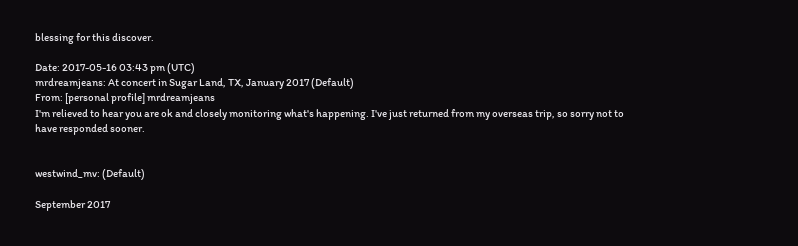blessing for this discover.

Date: 2017-05-16 03:43 pm (UTC)
mrdreamjeans: At concert in Sugar Land, TX, January 2017 (Default)
From: [personal profile] mrdreamjeans
I'm relieved to hear you are ok and closely monitoring what's happening. I've just returned from my overseas trip, so sorry not to have responded sooner.


westwind_mv: (Default)

September 2017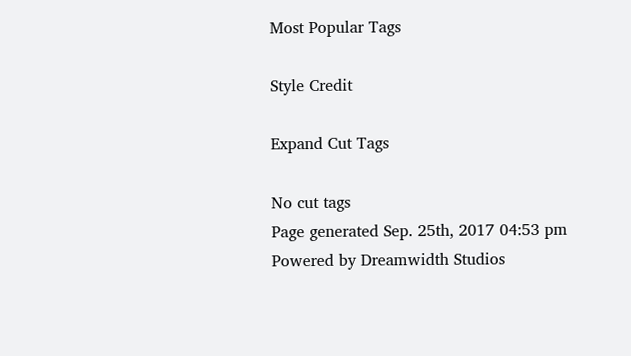Most Popular Tags

Style Credit

Expand Cut Tags

No cut tags
Page generated Sep. 25th, 2017 04:53 pm
Powered by Dreamwidth Studios